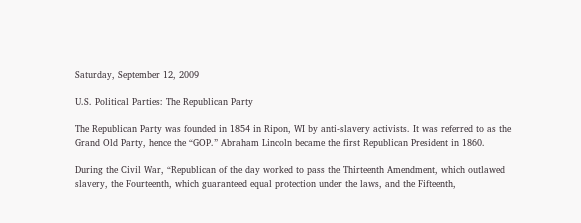Saturday, September 12, 2009

U.S. Political Parties: The Republican Party

The Republican Party was founded in 1854 in Ripon, WI by anti-slavery activists. It was referred to as the Grand Old Party, hence the “GOP.” Abraham Lincoln became the first Republican President in 1860.

During the Civil War, “Republican of the day worked to pass the Thirteenth Amendment, which outlawed slavery, the Fourteenth, which guaranteed equal protection under the laws, and the Fifteenth,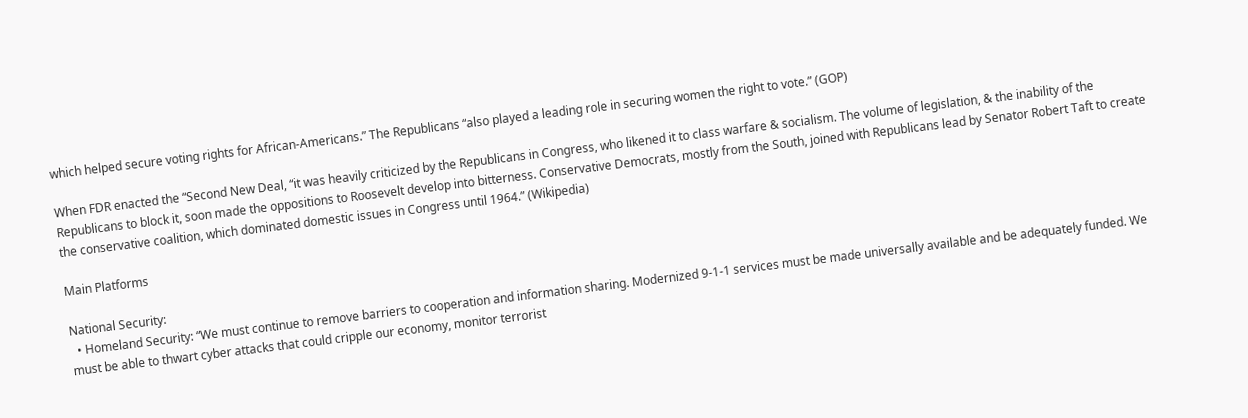which helped secure voting rights for African-Americans.” The Republicans “also played a leading role in securing women the right to vote.” (GOP)

When FDR enacted the “Second New Deal, “it was heavily criticized by the Republicans in Congress, who likened it to class warfare & socialism. The volume of legislation, & the inability of the Republicans to block it, soon made the oppositions to Roosevelt develop into bitterness. Conservative Democrats, mostly from the South, joined with Republicans lead by Senator Robert Taft to create the conservative coalition, which dominated domestic issues in Congress until 1964.” (Wikipedia)

Main Platforms

National Security:
  • Homeland Security: “We must continue to remove barriers to cooperation and information sharing. Modernized 9-1-1 services must be made universally available and be adequately funded. We must be able to thwart cyber attacks that could cripple our economy, monitor terrorist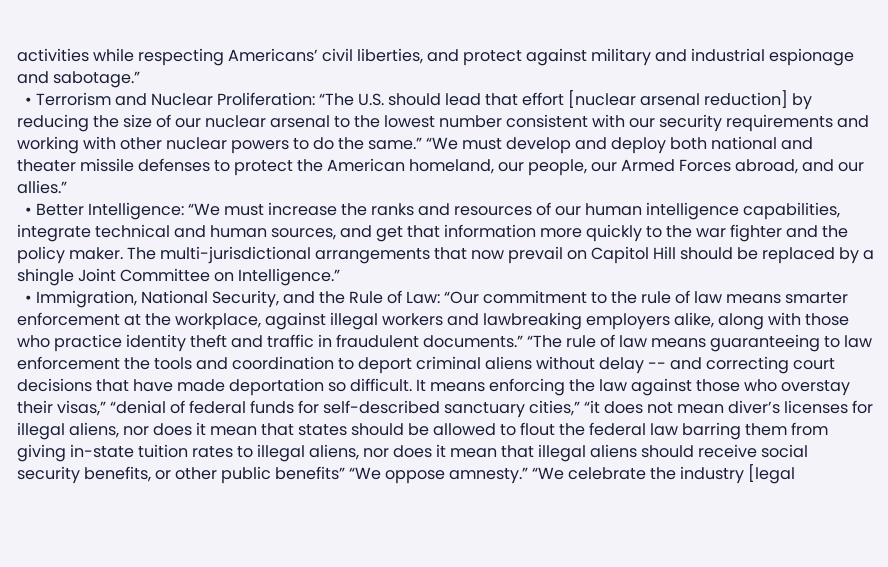activities while respecting Americans’ civil liberties, and protect against military and industrial espionage and sabotage.”
  • Terrorism and Nuclear Proliferation: “The U.S. should lead that effort [nuclear arsenal reduction] by reducing the size of our nuclear arsenal to the lowest number consistent with our security requirements and working with other nuclear powers to do the same.” “We must develop and deploy both national and theater missile defenses to protect the American homeland, our people, our Armed Forces abroad, and our allies.”
  • Better Intelligence: “We must increase the ranks and resources of our human intelligence capabilities, integrate technical and human sources, and get that information more quickly to the war fighter and the policy maker. The multi-jurisdictional arrangements that now prevail on Capitol Hill should be replaced by a shingle Joint Committee on Intelligence.”
  • Immigration, National Security, and the Rule of Law: “Our commitment to the rule of law means smarter enforcement at the workplace, against illegal workers and lawbreaking employers alike, along with those who practice identity theft and traffic in fraudulent documents.” “The rule of law means guaranteeing to law enforcement the tools and coordination to deport criminal aliens without delay -- and correcting court decisions that have made deportation so difficult. It means enforcing the law against those who overstay their visas,” “denial of federal funds for self-described sanctuary cities,” “it does not mean diver’s licenses for illegal aliens, nor does it mean that states should be allowed to flout the federal law barring them from giving in-state tuition rates to illegal aliens, nor does it mean that illegal aliens should receive social security benefits, or other public benefits” “We oppose amnesty.” “We celebrate the industry [legal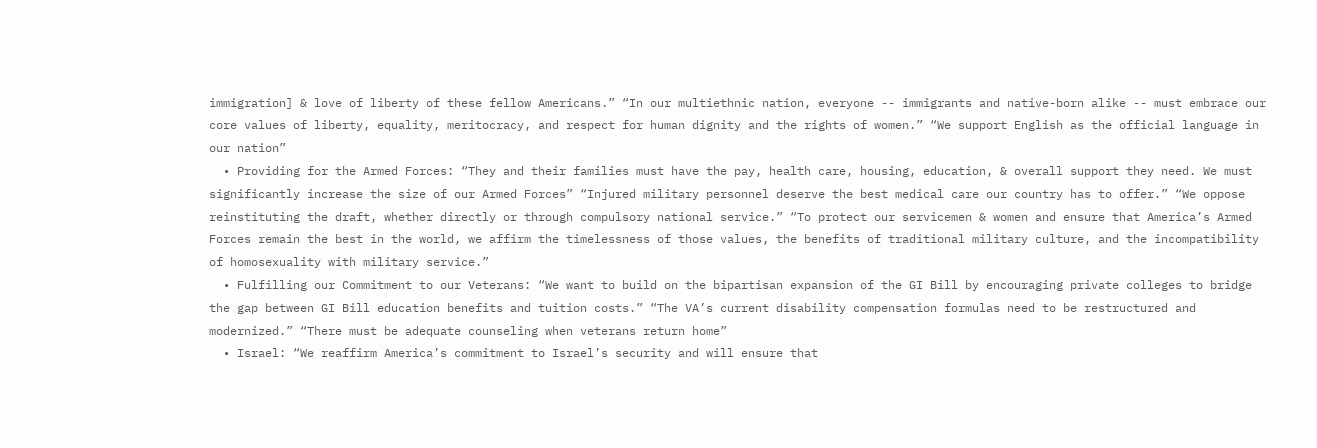immigration] & love of liberty of these fellow Americans.” “In our multiethnic nation, everyone -- immigrants and native-born alike -- must embrace our core values of liberty, equality, meritocracy, and respect for human dignity and the rights of women.” “We support English as the official language in our nation”
  • Providing for the Armed Forces: “They and their families must have the pay, health care, housing, education, & overall support they need. We must significantly increase the size of our Armed Forces” “Injured military personnel deserve the best medical care our country has to offer.” “We oppose reinstituting the draft, whether directly or through compulsory national service.” “To protect our servicemen & women and ensure that America’s Armed Forces remain the best in the world, we affirm the timelessness of those values, the benefits of traditional military culture, and the incompatibility of homosexuality with military service.”
  • Fulfilling our Commitment to our Veterans: “We want to build on the bipartisan expansion of the GI Bill by encouraging private colleges to bridge the gap between GI Bill education benefits and tuition costs.” “The VA’s current disability compensation formulas need to be restructured and modernized.” “There must be adequate counseling when veterans return home”
  • Israel: “We reaffirm America’s commitment to Israel’s security and will ensure that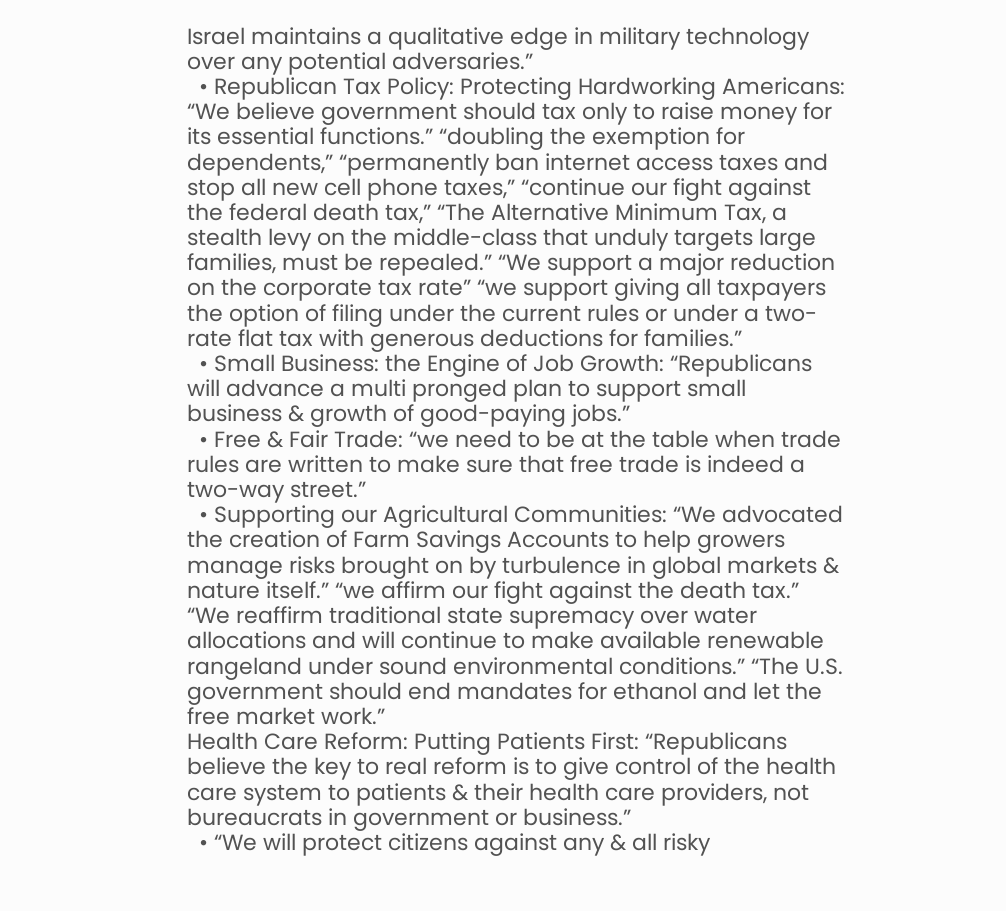Israel maintains a qualitative edge in military technology over any potential adversaries.”
  • Republican Tax Policy: Protecting Hardworking Americans: “We believe government should tax only to raise money for its essential functions.” “doubling the exemption for dependents,” “permanently ban internet access taxes and stop all new cell phone taxes,” “continue our fight against the federal death tax,” “The Alternative Minimum Tax, a stealth levy on the middle-class that unduly targets large families, must be repealed.” “We support a major reduction on the corporate tax rate” “we support giving all taxpayers the option of filing under the current rules or under a two-rate flat tax with generous deductions for families.”
  • Small Business: the Engine of Job Growth: “Republicans will advance a multi pronged plan to support small business & growth of good-paying jobs.”
  • Free & Fair Trade: “we need to be at the table when trade rules are written to make sure that free trade is indeed a two-way street.”
  • Supporting our Agricultural Communities: “We advocated the creation of Farm Savings Accounts to help growers manage risks brought on by turbulence in global markets & nature itself.” “we affirm our fight against the death tax.” “We reaffirm traditional state supremacy over water allocations and will continue to make available renewable rangeland under sound environmental conditions.” “The U.S. government should end mandates for ethanol and let the free market work.”
Health Care Reform: Putting Patients First: “Republicans believe the key to real reform is to give control of the health care system to patients & their health care providers, not bureaucrats in government or business.”
  • “We will protect citizens against any & all risky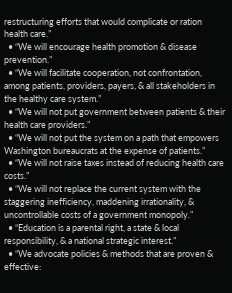restructuring efforts that would complicate or ration health care.”
  • “We will encourage health promotion & disease prevention.”
  • “We will facilitate cooperation, not confrontation, among patients, providers, payers, & all stakeholders in the healthy care system.”
  • “We will not put government between patients & their health care providers.”
  • “We will not put the system on a path that empowers Washington bureaucrats at the expense of patients.”
  • “We will not raise taxes instead of reducing health care costs.”
  • “We will not replace the current system with the staggering inefficiency, maddening irrationality, & uncontrollable costs of a government monopoly.”
  • “Education is a parental right, a state & local responsibility, & a national strategic interest.”
  • “We advocate policies & methods that are proven & effective: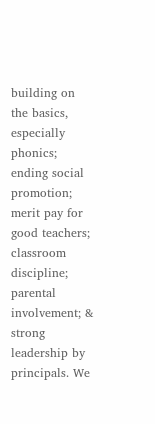building on the basics, especially phonics; ending social promotion; merit pay for good teachers; classroom discipline; parental involvement; & strong leadership by principals. We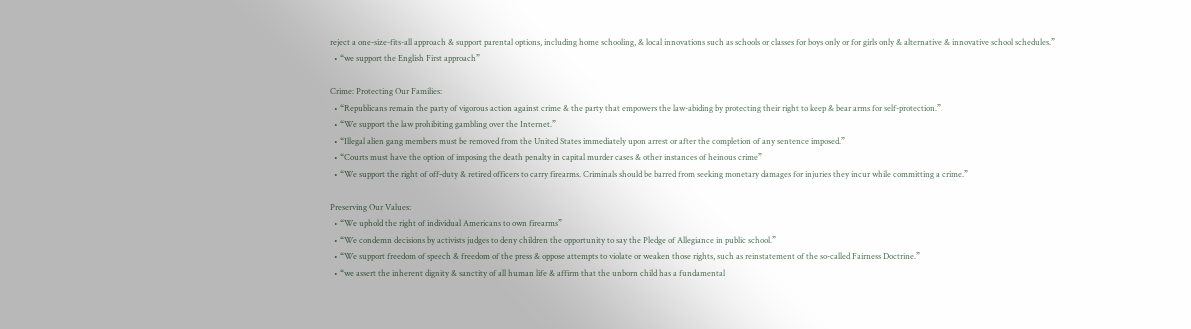reject a one-size-fits-all approach & support parental options, including home schooling, & local innovations such as schools or classes for boys only or for girls only & alternative & innovative school schedules.”
  • “we support the English First approach”

Crime: Protecting Our Families:
  • “Republicans remain the party of vigorous action against crime & the party that empowers the law-abiding by protecting their right to keep & bear arms for self-protection.”
  • “We support the law prohibiting gambling over the Internet.”
  • “Illegal alien gang members must be removed from the United States immediately upon arrest or after the completion of any sentence imposed.”
  • “Courts must have the option of imposing the death penalty in capital murder cases & other instances of heinous crime”
  • “We support the right of off-duty & retired officers to carry firearms. Criminals should be barred from seeking monetary damages for injuries they incur while committing a crime.”

Preserving Our Values:
  • “We uphold the right of individual Americans to own firearms”
  • “We condemn decisions by activists judges to deny children the opportunity to say the Pledge of Allegiance in public school.”
  • “We support freedom of speech & freedom of the press & oppose attempts to violate or weaken those rights, such as reinstatement of the so-called Fairness Doctrine.”
  • “we assert the inherent dignity & sanctity of all human life & affirm that the unborn child has a fundamental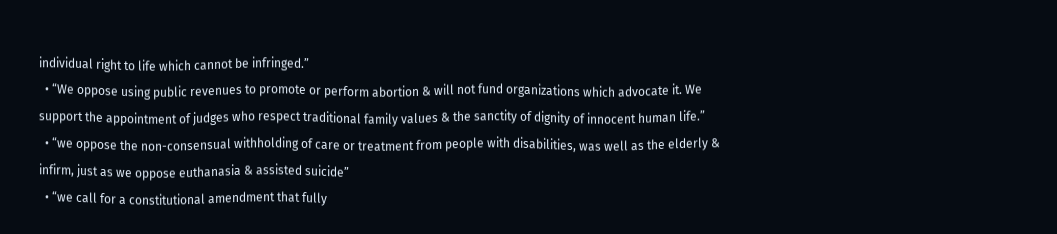individual right to life which cannot be infringed.”
  • “We oppose using public revenues to promote or perform abortion & will not fund organizations which advocate it. We support the appointment of judges who respect traditional family values & the sanctity of dignity of innocent human life.”
  • “we oppose the non-consensual withholding of care or treatment from people with disabilities, was well as the elderly & infirm, just as we oppose euthanasia & assisted suicide”
  • “we call for a constitutional amendment that fully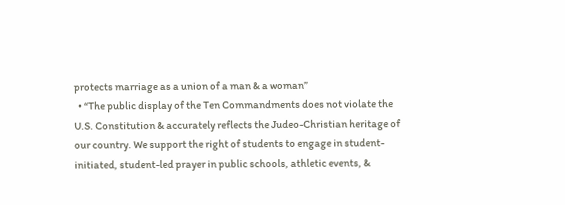protects marriage as a union of a man & a woman”
  • “The public display of the Ten Commandments does not violate the U.S. Constitution & accurately reflects the Judeo-Christian heritage of our country. We support the right of students to engage in student-initiated, student-led prayer in public schools, athletic events, &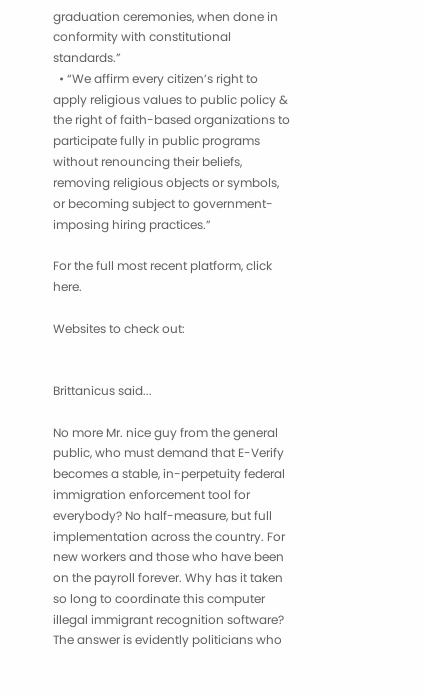graduation ceremonies, when done in conformity with constitutional standards.”
  • “We affirm every citizen’s right to apply religious values to public policy & the right of faith-based organizations to participate fully in public programs without renouncing their beliefs, removing religious objects or symbols, or becoming subject to government-imposing hiring practices.”

For the full most recent platform, click here.

Websites to check out:


Brittanicus said...

No more Mr. nice guy from the general public, who must demand that E-Verify becomes a stable, in-perpetuity federal immigration enforcement tool for everybody? No half-measure, but full implementation across the country. For new workers and those who have been on the payroll forever. Why has it taken so long to coordinate this computer illegal immigrant recognition software? The answer is evidently politicians who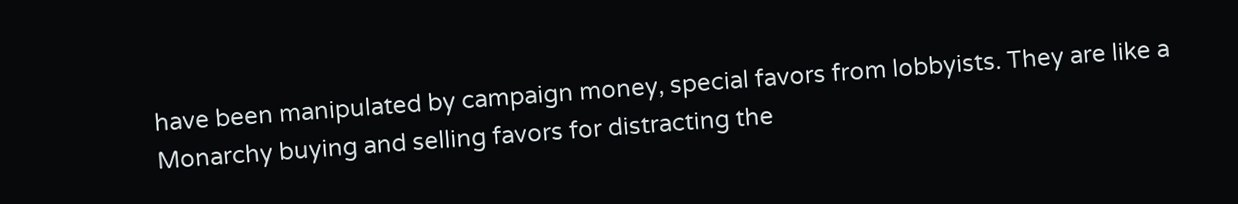have been manipulated by campaign money, special favors from lobbyists. They are like a Monarchy buying and selling favors for distracting the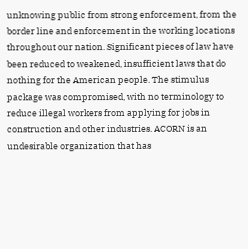unknowing public from strong enforcement, from the border line and enforcement in the working locations throughout our nation. Significant pieces of law have been reduced to weakened, insufficient laws that do nothing for the American people. The stimulus package was compromised, with no terminology to reduce illegal workers from applying for jobs in construction and other industries. ACORN is an undesirable organization that has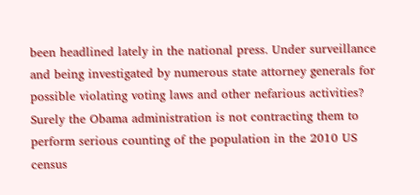been headlined lately in the national press. Under surveillance and being investigated by numerous state attorney generals for possible violating voting laws and other nefarious activities? Surely the Obama administration is not contracting them to perform serious counting of the population in the 2010 US census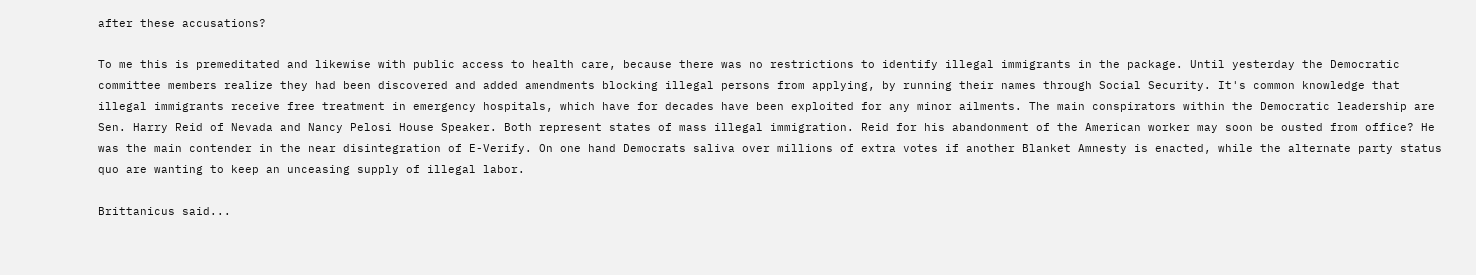after these accusations?

To me this is premeditated and likewise with public access to health care, because there was no restrictions to identify illegal immigrants in the package. Until yesterday the Democratic committee members realize they had been discovered and added amendments blocking illegal persons from applying, by running their names through Social Security. It's common knowledge that illegal immigrants receive free treatment in emergency hospitals, which have for decades have been exploited for any minor ailments. The main conspirators within the Democratic leadership are Sen. Harry Reid of Nevada and Nancy Pelosi House Speaker. Both represent states of mass illegal immigration. Reid for his abandonment of the American worker may soon be ousted from office? He was the main contender in the near disintegration of E-Verify. On one hand Democrats saliva over millions of extra votes if another Blanket Amnesty is enacted, while the alternate party status quo are wanting to keep an unceasing supply of illegal labor.

Brittanicus said...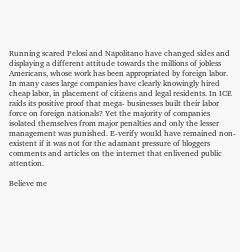Running scared Pelosi and Napolitano have changed sides and displaying a different attitude towards the millions of jobless Americans, whose work has been appropriated by foreign labor. In many cases large companies have clearly knowingly hired cheap labor, in placement of citizens and legal residents. In ICE raids its positive proof that mega- businesses built their labor force on foreign nationals? Yet the majority of companies isolated themselves from major penalties and only the lesser management was punished. E-verify would have remained non-existent if it was not for the adamant pressure of bloggers comments and articles on the internet that enlivened public attention.

Believe me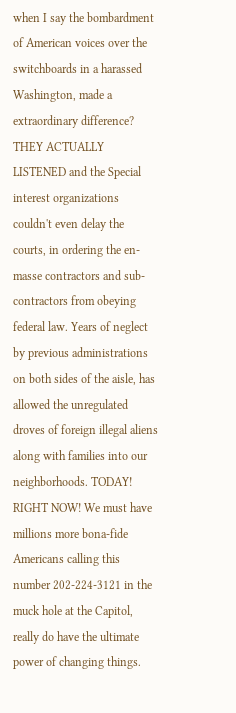when I say the bombardment of American voices over the switchboards in a harassed Washington, made a extraordinary difference? THEY ACTUALLY LISTENED and the Special interest organizations couldn't even delay the courts, in ordering the en-masse contractors and sub-contractors from obeying federal law. Years of neglect by previous administrations on both sides of the aisle, has allowed the unregulated droves of foreign illegal aliens along with families into our neighborhoods. TODAY! RIGHT NOW! We must have millions more bona-fide Americans calling this number 202-224-3121 in the muck hole at the Capitol, really do have the ultimate power of changing things.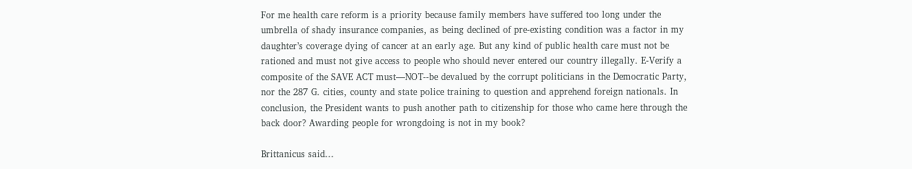For me health care reform is a priority because family members have suffered too long under the umbrella of shady insurance companies, as being declined of pre-existing condition was a factor in my daughter’s coverage dying of cancer at an early age. But any kind of public health care must not be rationed and must not give access to people who should never entered our country illegally. E-Verify a composite of the SAVE ACT must—NOT--be devalued by the corrupt politicians in the Democratic Party, nor the 287 G. cities, county and state police training to question and apprehend foreign nationals. In conclusion, the President wants to push another path to citizenship for those who came here through the back door? Awarding people for wrongdoing is not in my book?

Brittanicus said...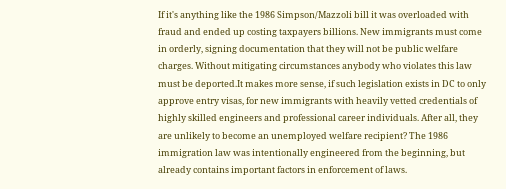If it's anything like the 1986 Simpson/Mazzoli bill it was overloaded with fraud and ended up costing taxpayers billions. New immigrants must come in orderly, signing documentation that they will not be public welfare charges. Without mitigating circumstances anybody who violates this law must be deported.It makes more sense, if such legislation exists in DC to only approve entry visas, for new immigrants with heavily vetted credentials of highly skilled engineers and professional career individuals. After all, they are unlikely to become an unemployed welfare recipient? The 1986 immigration law was intentionally engineered from the beginning, but already contains important factors in enforcement of laws.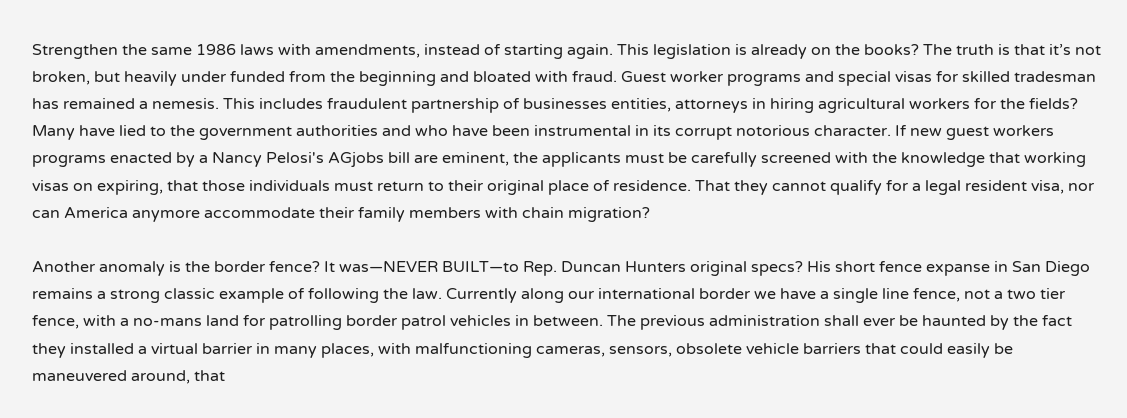Strengthen the same 1986 laws with amendments, instead of starting again. This legislation is already on the books? The truth is that it’s not broken, but heavily under funded from the beginning and bloated with fraud. Guest worker programs and special visas for skilled tradesman has remained a nemesis. This includes fraudulent partnership of businesses entities, attorneys in hiring agricultural workers for the fields? Many have lied to the government authorities and who have been instrumental in its corrupt notorious character. If new guest workers programs enacted by a Nancy Pelosi's AGjobs bill are eminent, the applicants must be carefully screened with the knowledge that working visas on expiring, that those individuals must return to their original place of residence. That they cannot qualify for a legal resident visa, nor can America anymore accommodate their family members with chain migration?

Another anomaly is the border fence? It was—NEVER BUILT—to Rep. Duncan Hunters original specs? His short fence expanse in San Diego remains a strong classic example of following the law. Currently along our international border we have a single line fence, not a two tier fence, with a no-mans land for patrolling border patrol vehicles in between. The previous administration shall ever be haunted by the fact they installed a virtual barrier in many places, with malfunctioning cameras, sensors, obsolete vehicle barriers that could easily be maneuvered around, that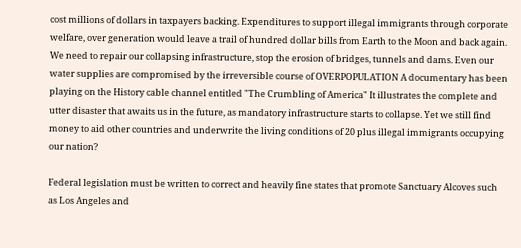cost millions of dollars in taxpayers backing. Expenditures to support illegal immigrants through corporate welfare, over generation would leave a trail of hundred dollar bills from Earth to the Moon and back again. We need to repair our collapsing infrastructure, stop the erosion of bridges, tunnels and dams. Even our water supplies are compromised by the irreversible course of OVERPOPULATION A documentary has been playing on the History cable channel entitled "The Crumbling of America" It illustrates the complete and utter disaster that awaits us in the future, as mandatory infrastructure starts to collapse. Yet we still find money to aid other countries and underwrite the living conditions of 20 plus illegal immigrants occupying our nation?

Federal legislation must be written to correct and heavily fine states that promote Sanctuary Alcoves such as Los Angeles and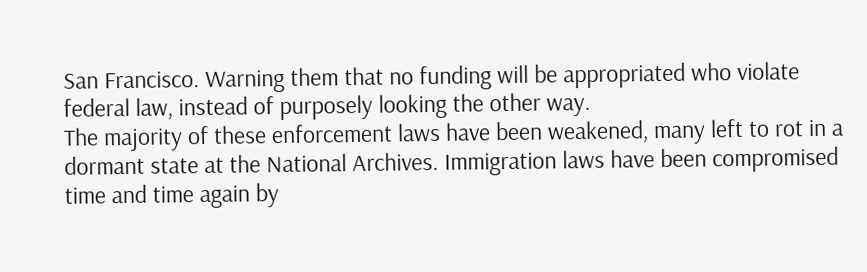San Francisco. Warning them that no funding will be appropriated who violate federal law, instead of purposely looking the other way.
The majority of these enforcement laws have been weakened, many left to rot in a dormant state at the National Archives. Immigration laws have been compromised time and time again by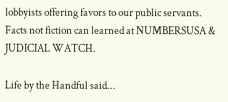lobbyists offering favors to our public servants. Facts not fiction can learned at NUMBERSUSA & JUDICIAL WATCH.

Life by the Handful said...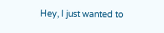Hey, I just wanted to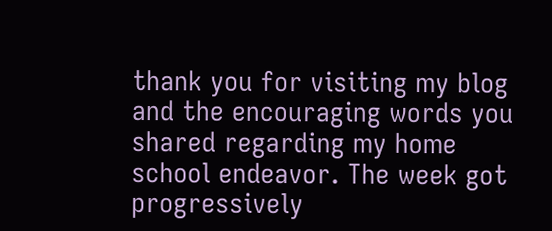thank you for visiting my blog and the encouraging words you shared regarding my home school endeavor. The week got progressively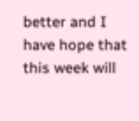better and I have hope that this week will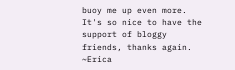buoy me up even more. It's so nice to have the support of bloggy friends, thanks again. ~Erica